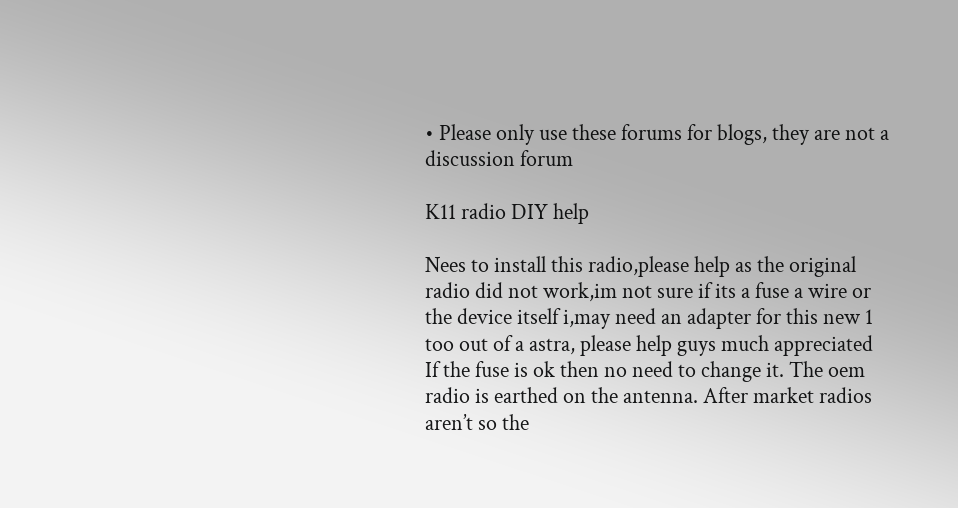• Please only use these forums for blogs, they are not a discussion forum

K11 radio DIY help

Nees to install this radio,please help as the original radio did not work,im not sure if its a fuse a wire or the device itself i,may need an adapter for this new 1 too out of a astra, please help guys much appreciated
If the fuse is ok then no need to change it. The oem radio is earthed on the antenna. After market radios aren’t so the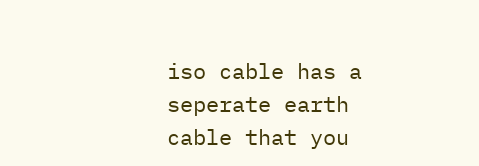iso cable has a seperate earth cable that you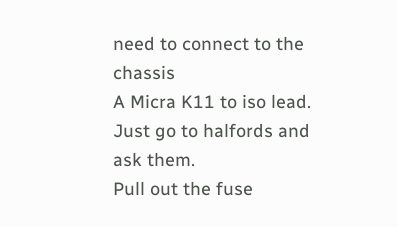need to connect to the chassis
A Micra K11 to iso lead. Just go to halfords and ask them.
Pull out the fuse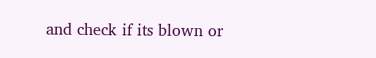and check if its blown or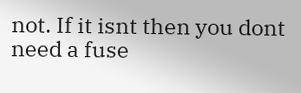not. If it isnt then you dont need a fuse